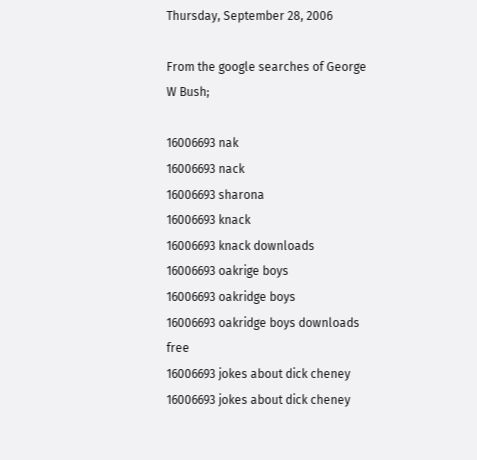Thursday, September 28, 2006

From the google searches of George W Bush;

16006693 nak
16006693 nack
16006693 sharona
16006693 knack
16006693 knack downloads
16006693 oakrige boys
16006693 oakridge boys
16006693 oakridge boys downloads free
16006693 jokes about dick cheney
16006693 jokes about dick cheney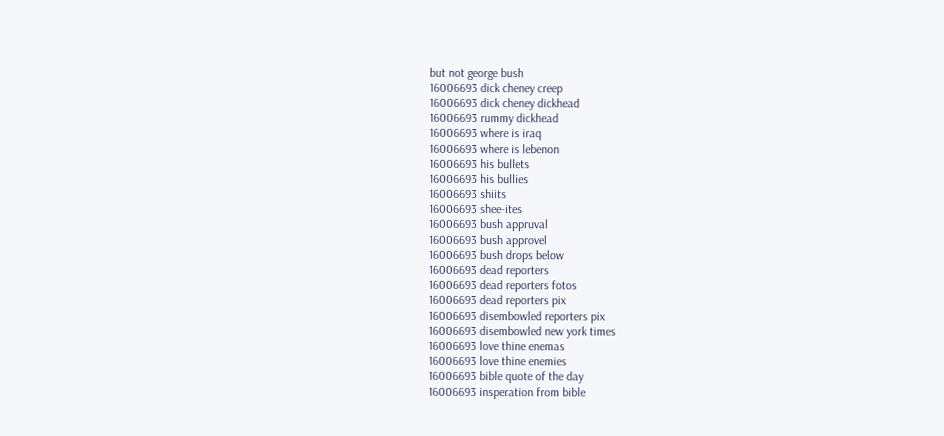but not george bush
16006693 dick cheney creep
16006693 dick cheney dickhead
16006693 rummy dickhead
16006693 where is iraq
16006693 where is lebenon
16006693 his bullets
16006693 his bullies
16006693 shiits
16006693 shee-ites
16006693 bush appruval
16006693 bush approvel
16006693 bush drops below
16006693 dead reporters
16006693 dead reporters fotos
16006693 dead reporters pix
16006693 disembowled reporters pix
16006693 disembowled new york times
16006693 love thine enemas
16006693 love thine enemies
16006693 bible quote of the day
16006693 insperation from bible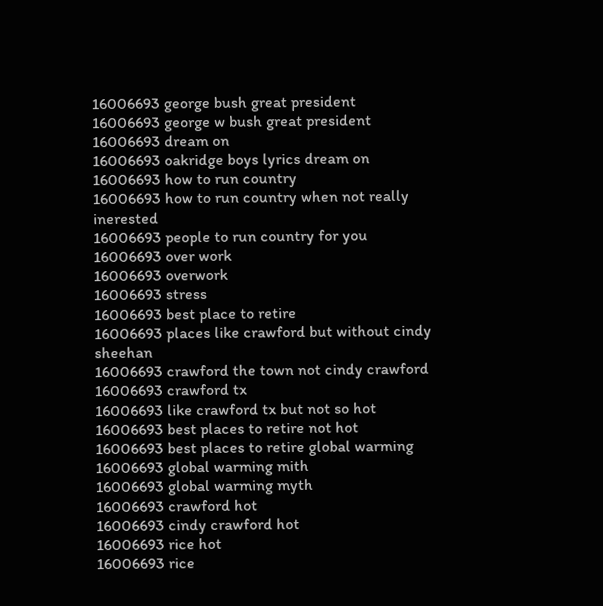16006693 george bush great president
16006693 george w bush great president
16006693 dream on
16006693 oakridge boys lyrics dream on
16006693 how to run country
16006693 how to run country when not really inerested
16006693 people to run country for you
16006693 over work
16006693 overwork
16006693 stress
16006693 best place to retire
16006693 places like crawford but without cindy sheehan
16006693 crawford the town not cindy crawford
16006693 crawford tx
16006693 like crawford tx but not so hot
16006693 best places to retire not hot
16006693 best places to retire global warming
16006693 global warming mith
16006693 global warming myth
16006693 crawford hot
16006693 cindy crawford hot
16006693 rice hot
16006693 rice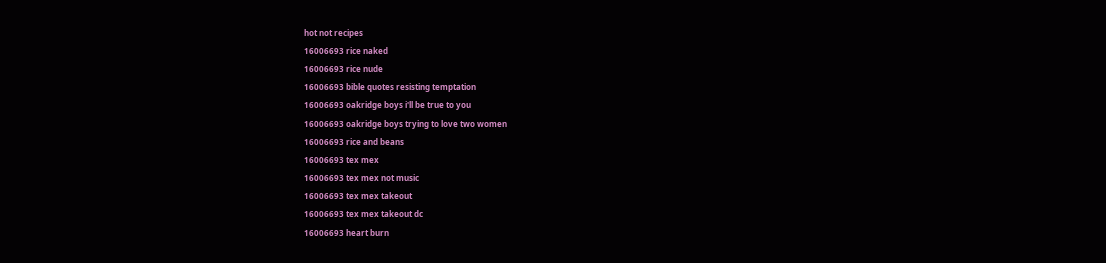hot not recipes
16006693 rice naked
16006693 rice nude
16006693 bible quotes resisting temptation
16006693 oakridge boys i'll be true to you
16006693 oakridge boys trying to love two women
16006693 rice and beans
16006693 tex mex
16006693 tex mex not music
16006693 tex mex takeout
16006693 tex mex takeout dc
16006693 heart burn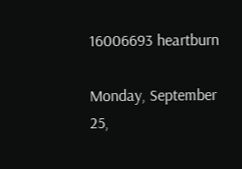16006693 heartburn

Monday, September 25,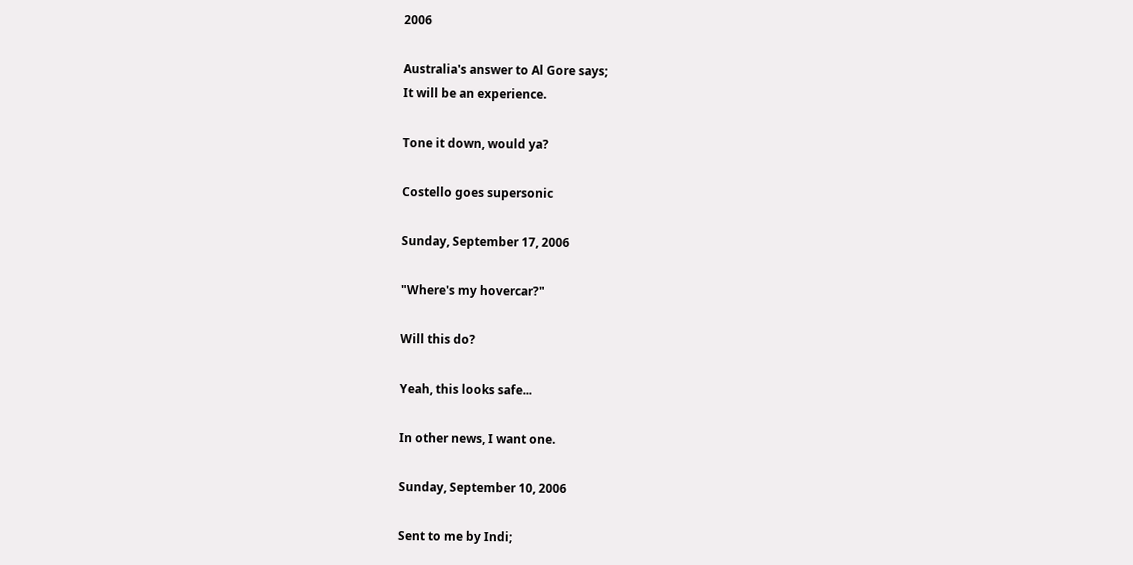2006

Australia's answer to Al Gore says;
It will be an experience.

Tone it down, would ya?

Costello goes supersonic

Sunday, September 17, 2006

"Where's my hovercar?"

Will this do?

Yeah, this looks safe...

In other news, I want one.

Sunday, September 10, 2006

Sent to me by Indi;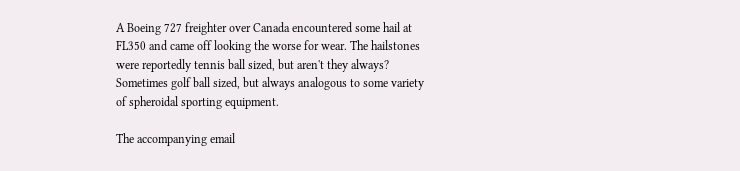A Boeing 727 freighter over Canada encountered some hail at FL350 and came off looking the worse for wear. The hailstones were reportedly tennis ball sized, but aren't they always? Sometimes golf ball sized, but always analogous to some variety of spheroidal sporting equipment.

The accompanying email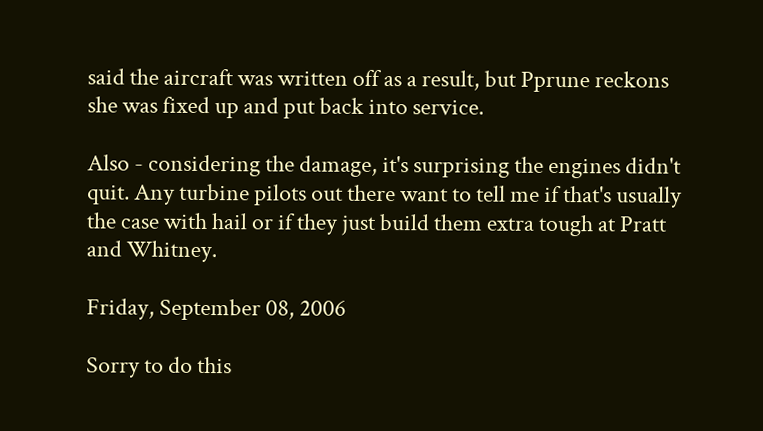said the aircraft was written off as a result, but Pprune reckons she was fixed up and put back into service.

Also - considering the damage, it's surprising the engines didn't quit. Any turbine pilots out there want to tell me if that's usually the case with hail or if they just build them extra tough at Pratt and Whitney.

Friday, September 08, 2006

Sorry to do this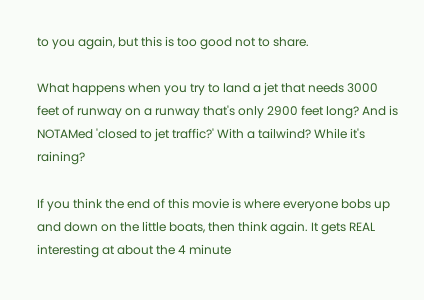to you again, but this is too good not to share.

What happens when you try to land a jet that needs 3000 feet of runway on a runway that's only 2900 feet long? And is NOTAMed 'closed to jet traffic?' With a tailwind? While it's raining?

If you think the end of this movie is where everyone bobs up and down on the little boats, then think again. It gets REAL interesting at about the 4 minute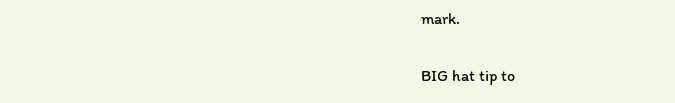mark.

BIG hat tip to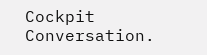Cockpit Conversation.